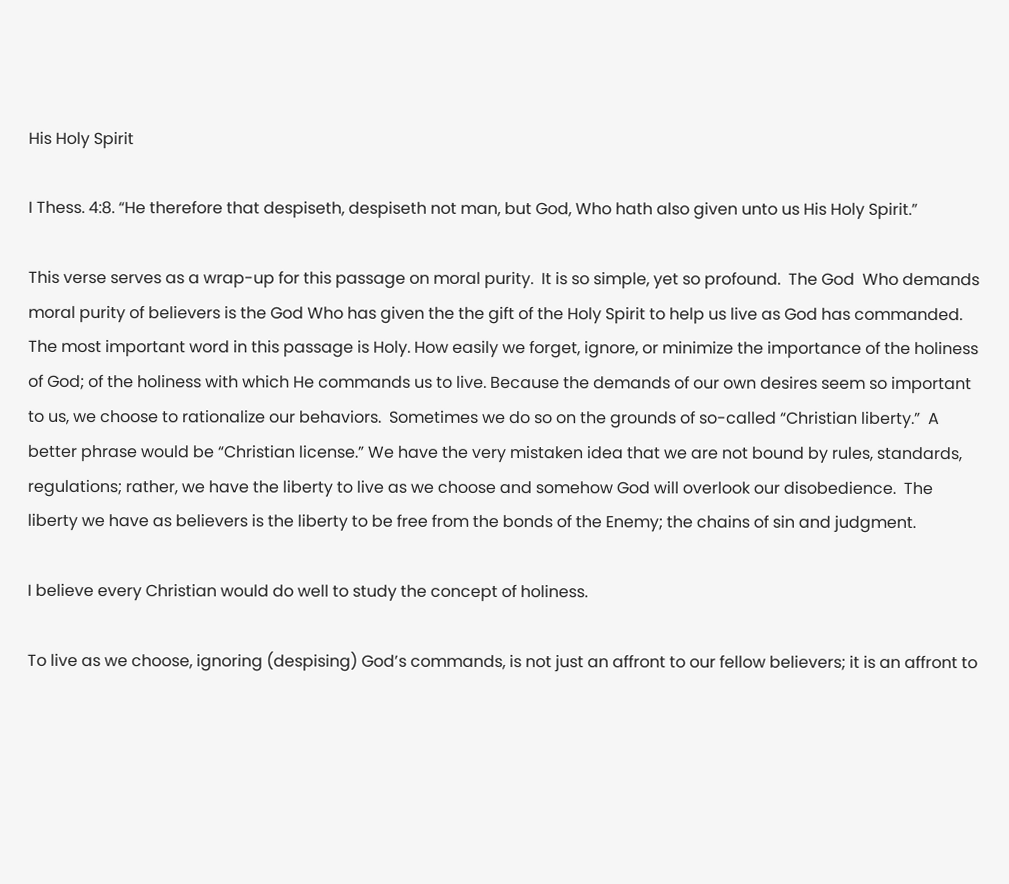His Holy Spirit

I Thess. 4:8. “He therefore that despiseth, despiseth not man, but God, Who hath also given unto us His Holy Spirit.”

This verse serves as a wrap-up for this passage on moral purity.  It is so simple, yet so profound.  The God  Who demands moral purity of believers is the God Who has given the the gift of the Holy Spirit to help us live as God has commanded.  The most important word in this passage is Holy. How easily we forget, ignore, or minimize the importance of the holiness of God; of the holiness with which He commands us to live. Because the demands of our own desires seem so important to us, we choose to rationalize our behaviors.  Sometimes we do so on the grounds of so-called “Christian liberty.”  A better phrase would be “Christian license.” We have the very mistaken idea that we are not bound by rules, standards, regulations; rather, we have the liberty to live as we choose and somehow God will overlook our disobedience.  The liberty we have as believers is the liberty to be free from the bonds of the Enemy; the chains of sin and judgment.

I believe every Christian would do well to study the concept of holiness.

To live as we choose, ignoring (despising) God’s commands, is not just an affront to our fellow believers; it is an affront to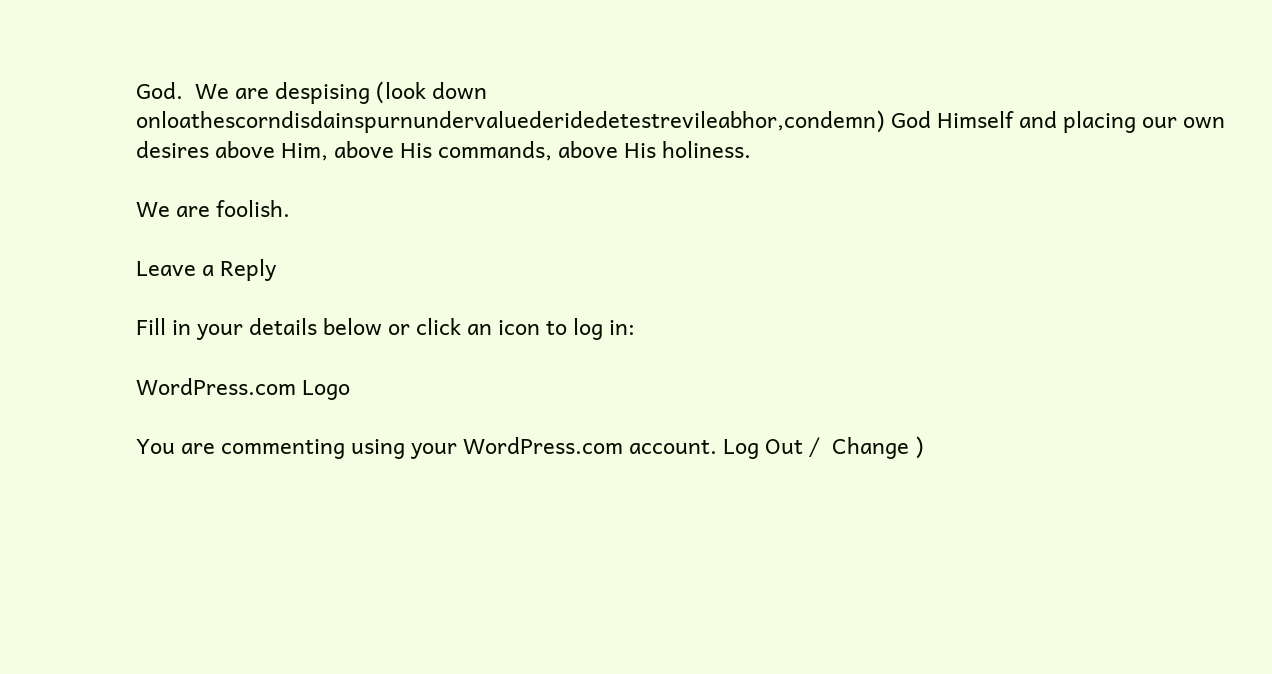God.  We are despising (look down onloathescorndisdainspurnundervaluederidedetestrevileabhor,condemn) God Himself and placing our own desires above Him, above His commands, above His holiness.

We are foolish.

Leave a Reply

Fill in your details below or click an icon to log in:

WordPress.com Logo

You are commenting using your WordPress.com account. Log Out /  Change )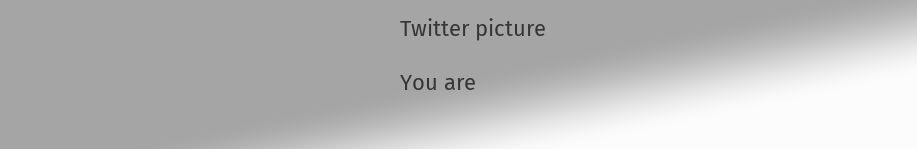Twitter picture

You are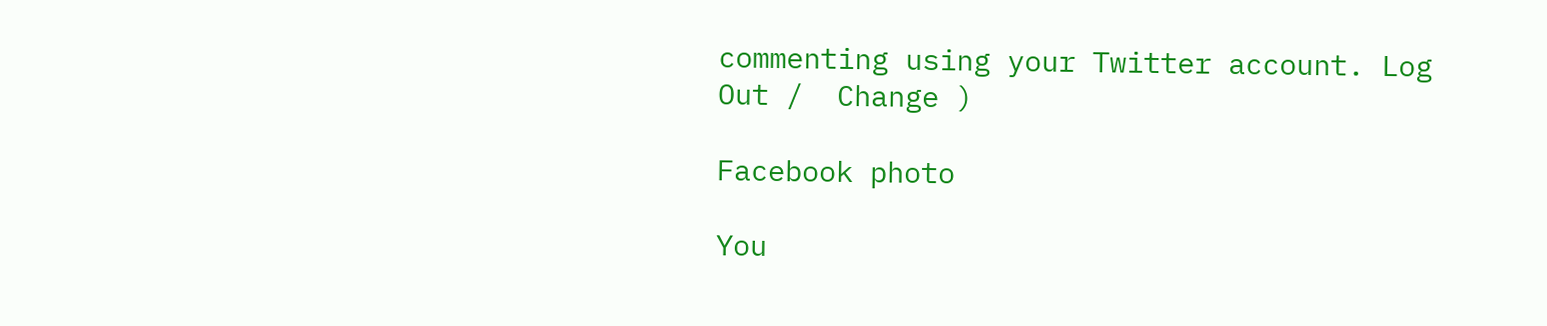commenting using your Twitter account. Log Out /  Change )

Facebook photo

You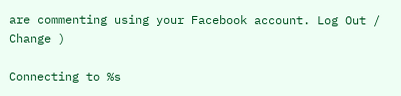are commenting using your Facebook account. Log Out /  Change )

Connecting to %s